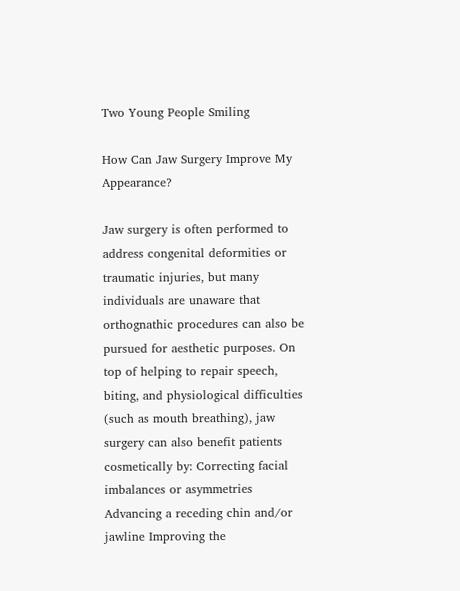Two Young People Smiling

How Can Jaw Surgery Improve My Appearance?

Jaw surgery is often performed to address congenital deformities or traumatic injuries, but many individuals are unaware that orthognathic procedures can also be pursued for aesthetic purposes. On top of helping to repair speech, biting, and physiological difficulties (such as mouth breathing), jaw surgery can also benefit patients cosmetically by: Correcting facial imbalances or asymmetries Advancing a receding chin and/or jawline Improving the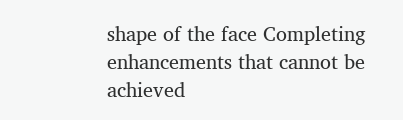shape of the face Completing enhancements that cannot be achieved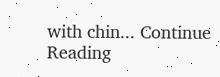with chin... Continue Reading